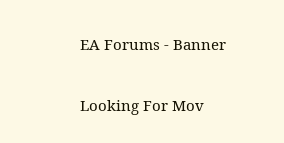EA Forums - Banner

Looking For Mov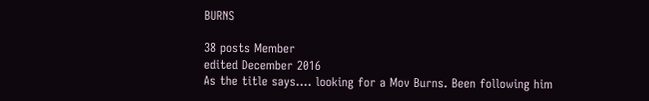BURNS

38 posts Member
edited December 2016
As the title says.... looking for a Mov Burns. Been following him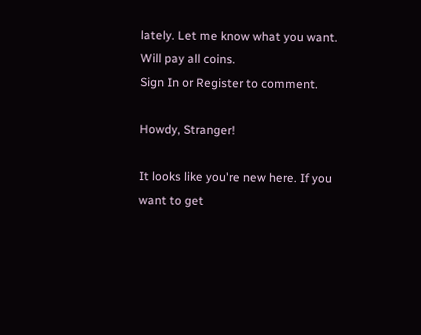lately. Let me know what you want. Will pay all coins.
Sign In or Register to comment.

Howdy, Stranger!

It looks like you're new here. If you want to get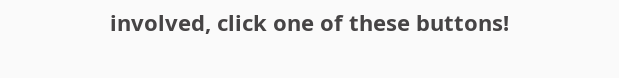involved, click one of these buttons!